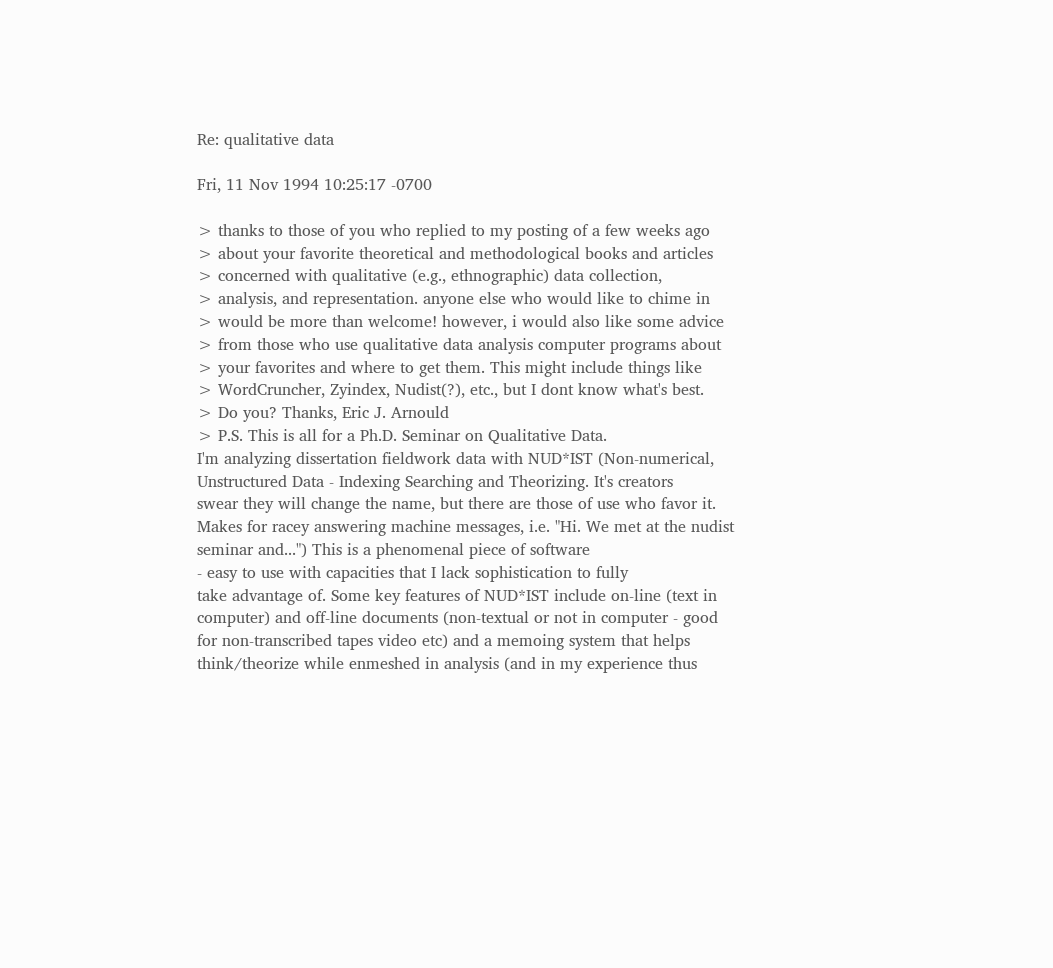Re: qualitative data

Fri, 11 Nov 1994 10:25:17 -0700

> thanks to those of you who replied to my posting of a few weeks ago
> about your favorite theoretical and methodological books and articles
> concerned with qualitative (e.g., ethnographic) data collection,
> analysis, and representation. anyone else who would like to chime in
> would be more than welcome! however, i would also like some advice
> from those who use qualitative data analysis computer programs about
> your favorites and where to get them. This might include things like
> WordCruncher, Zyindex, Nudist(?), etc., but I dont know what's best.
> Do you? Thanks, Eric J. Arnould
> P.S. This is all for a Ph.D. Seminar on Qualitative Data.
I'm analyzing dissertation fieldwork data with NUD*IST (Non-numerical,
Unstructured Data - Indexing Searching and Theorizing. It's creators
swear they will change the name, but there are those of use who favor it.
Makes for racey answering machine messages, i.e. "Hi. We met at the nudist
seminar and...") This is a phenomenal piece of software
- easy to use with capacities that I lack sophistication to fully
take advantage of. Some key features of NUD*IST include on-line (text in
computer) and off-line documents (non-textual or not in computer - good
for non-transcribed tapes video etc) and a memoing system that helps
think/theorize while enmeshed in analysis (and in my experience thus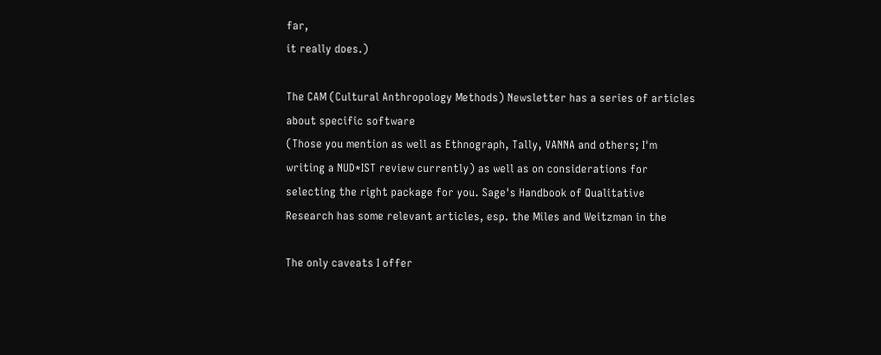far,
it really does.)

The CAM (Cultural Anthropology Methods) Newsletter has a series of articles
about specific software
(Those you mention as well as Ethnograph, Tally, VANNA and others; I'm
writing a NUD*IST review currently) as well as on considerations for
selecting the right package for you. Sage's Handbook of Qualitative
Research has some relevant articles, esp. the Miles and Weitzman in the

The only caveats I offer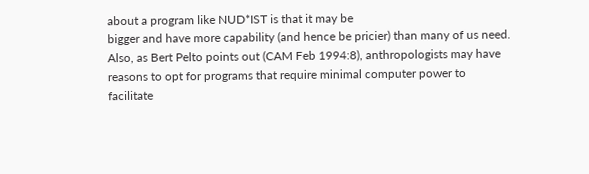about a program like NUD*IST is that it may be
bigger and have more capability (and hence be pricier) than many of us need.
Also, as Bert Pelto points out (CAM Feb 1994:8), anthropologists may have
reasons to opt for programs that require minimal computer power to
facilitate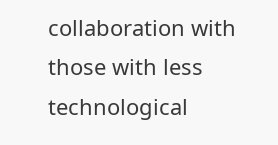collaboration with those with less technological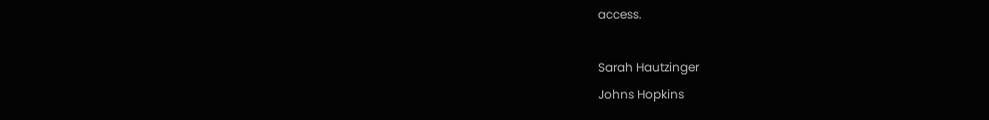access.

Sarah Hautzinger
Johns Hopkins